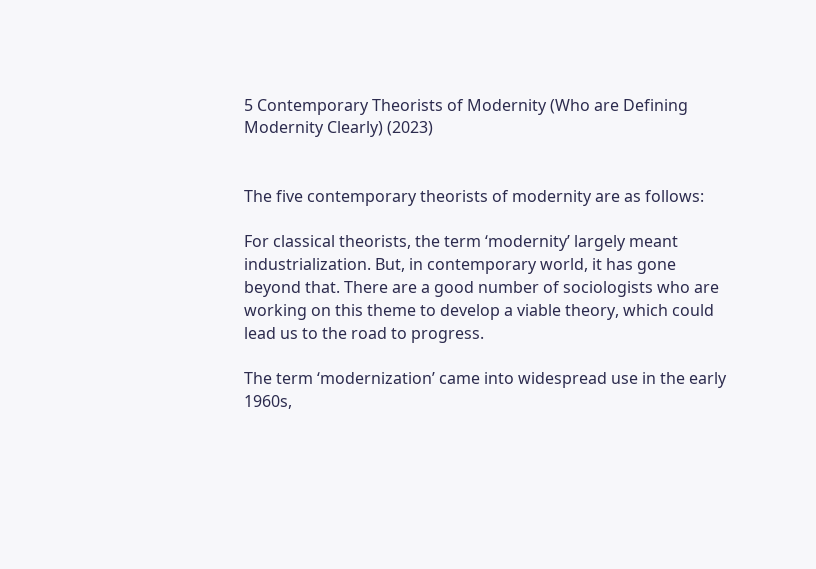5 Contemporary Theorists of Modernity (Who are Defining Modernity Clearly) (2023)


The five contemporary theorists of modernity are as follows:

For classical theorists, the term ‘modernity’ largely meant industrialization. But, in contemporary world, it has gone beyond that. There are a good number of sociologists who are working on this theme to develop a viable theory, which could lead us to the road to progress.

The term ‘modernization’ came into widespread use in the early 1960s,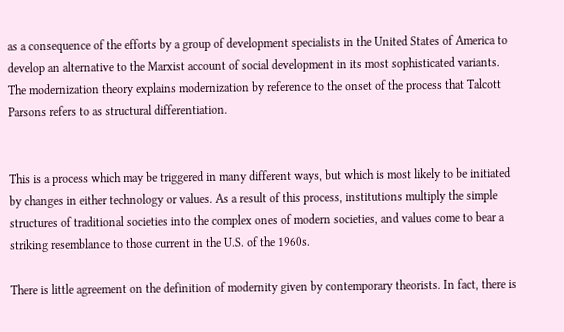as a consequence of the efforts by a group of development specialists in the United States of America to develop an alternative to the Marxist account of social development in its most sophisticated variants. The modernization theory explains modernization by reference to the onset of the process that Talcott Parsons refers to as structural differentiation.


This is a process which may be triggered in many different ways, but which is most likely to be initiated by changes in either technology or values. As a result of this process, institutions multiply the simple structures of traditional societies into the complex ones of modern societies, and values come to bear a striking resemblance to those current in the U.S. of the 1960s.

There is little agreement on the definition of modernity given by contemporary theorists. In fact, there is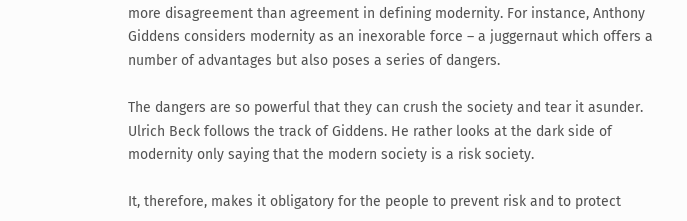more disagreement than agreement in defining modernity. For instance, Anthony Giddens considers modernity as an inexorable force – a juggernaut which offers a number of advantages but also poses a series of dangers.

The dangers are so powerful that they can crush the society and tear it asunder. Ulrich Beck follows the track of Giddens. He rather looks at the dark side of modernity only saying that the modern society is a risk society.

It, therefore, makes it obligatory for the people to prevent risk and to protect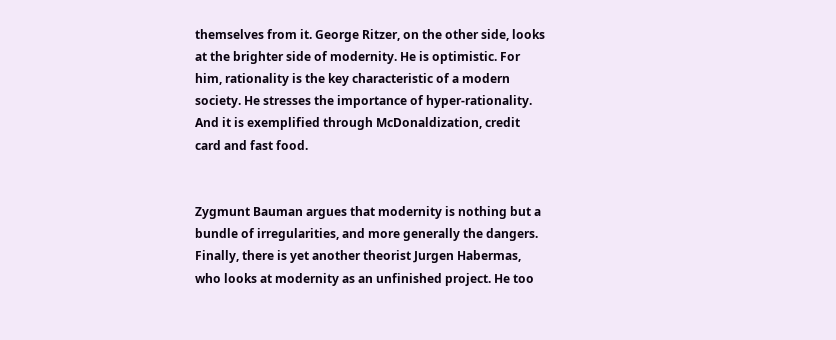themselves from it. George Ritzer, on the other side, looks at the brighter side of modernity. He is optimistic. For him, rationality is the key characteristic of a modern society. He stresses the importance of hyper-rationality. And it is exemplified through McDonaldization, credit card and fast food.


Zygmunt Bauman argues that modernity is nothing but a bundle of irregularities, and more generally the dangers. Finally, there is yet another theorist Jurgen Habermas, who looks at modernity as an unfinished project. He too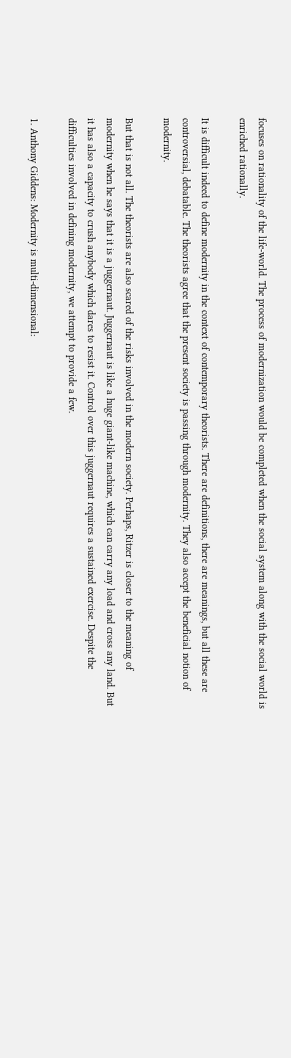focuses on rationality of the life-world. The process of modernization would be completed when the social system along with the social world is enriched rationally.

It is difficult indeed to define modernity in the context of contemporary theorists. There are definitions, there are meanings, but all these are controversial, debatable. The theorists agree that the present society is passing through modernity. They also accept the beneficial notion of modernity.

But that is not all. The theorists are also scared of the risks involved in the modern society. Perhaps, Ritzer is closer to the meaning of modernity when he says that it is a juggernaut. Juggernaut is like a huge giant-like machine, which can carry any load and cross any land. But it has also a capacity to crush anybody which dares to resist it. Control over this juggernaut requires a sustained exercise. Despite the difficulties involved in defining modernity, we attempt to provide a few.

1. Anthony Giddens: Modernity is multi-dimensional: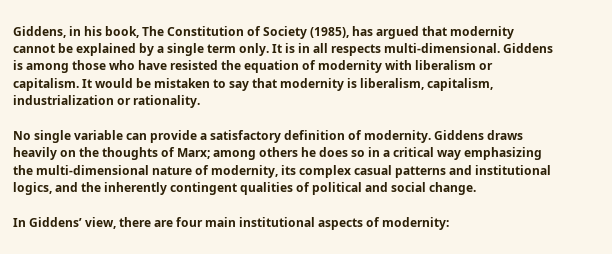Giddens, in his book, The Constitution of Society (1985), has argued that modernity cannot be explained by a single term only. It is in all respects multi-dimensional. Giddens is among those who have resisted the equation of modernity with liberalism or capitalism. It would be mistaken to say that modernity is liberalism, capitalism, industrialization or rationality.

No single variable can provide a satisfactory definition of modernity. Giddens draws heavily on the thoughts of Marx; among others he does so in a critical way emphasizing the multi-dimensional nature of modernity, its complex casual patterns and institutional logics, and the inherently contingent qualities of political and social change.

In Giddens’ view, there are four main institutional aspects of modernity: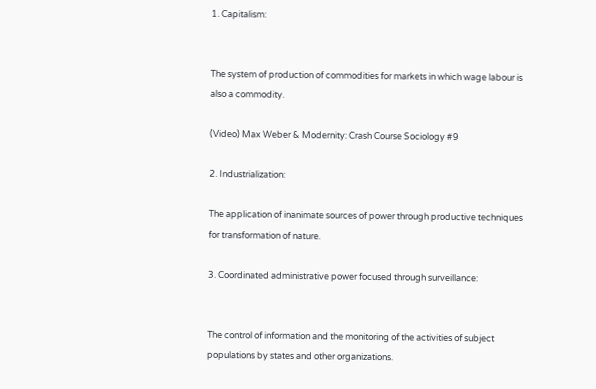1. Capitalism:


The system of production of commodities for markets in which wage labour is also a commodity.

(Video) Max Weber & Modernity: Crash Course Sociology #9

2. Industrialization:

The application of inanimate sources of power through productive techniques for transformation of nature.

3. Coordinated administrative power focused through surveillance:


The control of information and the monitoring of the activities of subject populations by states and other organizations.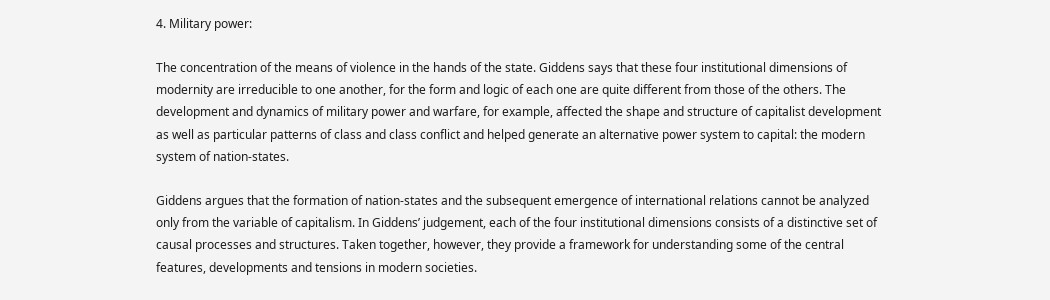4. Military power:

The concentration of the means of violence in the hands of the state. Giddens says that these four institutional dimensions of modernity are irreducible to one another, for the form and logic of each one are quite different from those of the others. The development and dynamics of military power and warfare, for example, affected the shape and structure of capitalist development as well as particular patterns of class and class conflict and helped generate an alternative power system to capital: the modern system of nation-states.

Giddens argues that the formation of nation-states and the subsequent emergence of international relations cannot be analyzed only from the variable of capitalism. In Giddens’ judgement, each of the four institutional dimensions consists of a distinctive set of causal processes and structures. Taken together, however, they provide a framework for understanding some of the central features, developments and tensions in modern societies.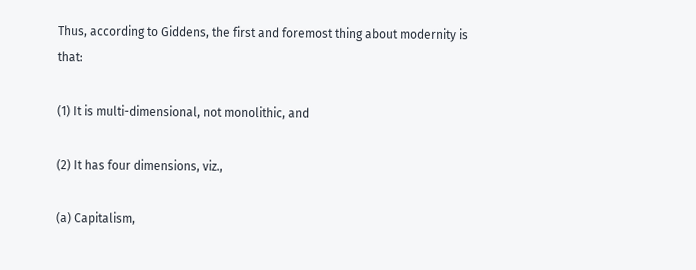Thus, according to Giddens, the first and foremost thing about modernity is that:

(1) It is multi-dimensional, not monolithic, and

(2) It has four dimensions, viz.,

(a) Capitalism,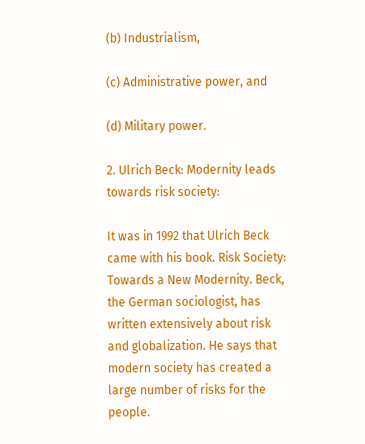(b) Industrialism,

(c) Administrative power, and

(d) Military power.

2. Ulrich Beck: Modernity leads towards risk society:

It was in 1992 that Ulrich Beck came with his book. Risk Society: Towards a New Modernity. Beck, the German sociologist, has written extensively about risk and globalization. He says that modern society has created a large number of risks for the people.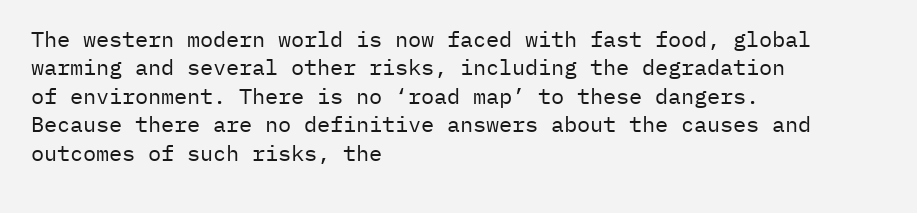The western modern world is now faced with fast food, global warming and several other risks, including the degradation of environment. There is no ‘road map’ to these dangers. Because there are no definitive answers about the causes and outcomes of such risks, the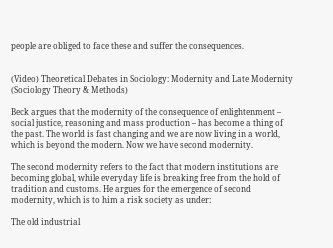people are obliged to face these and suffer the consequences.


(Video) Theoretical Debates in Sociology: Modernity and Late Modernity (Sociology Theory & Methods)

Beck argues that the modernity of the consequence of enlightenment – social justice, reasoning and mass production – has become a thing of the past. The world is fast changing and we are now living in a world, which is beyond the modern. Now we have second modernity.

The second modernity refers to the fact that modern institutions are becoming global, while everyday life is breaking free from the hold of tradition and customs. He argues for the emergence of second modernity, which is to him a risk society as under:

The old industrial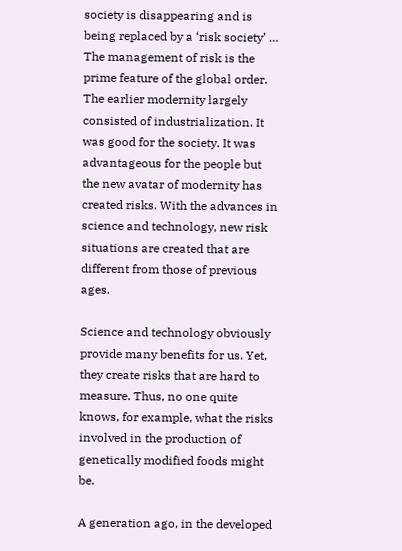society is disappearing and is being replaced by a ‘risk society’ … The management of risk is the prime feature of the global order. The earlier modernity largely consisted of industrialization. It was good for the society. It was advantageous for the people but the new avatar of modernity has created risks. With the advances in science and technology, new risk situations are created that are different from those of previous ages.

Science and technology obviously provide many benefits for us. Yet, they create risks that are hard to measure. Thus, no one quite knows, for example, what the risks involved in the production of genetically modified foods might be.

A generation ago, in the developed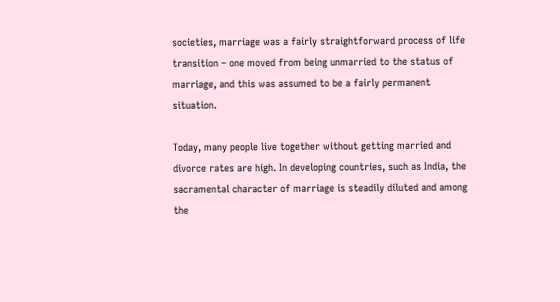societies, marriage was a fairly straightforward process of life transition – one moved from being unmarried to the status of marriage, and this was assumed to be a fairly permanent situation.

Today, many people live together without getting married and divorce rates are high. In developing countries, such as India, the sacramental character of marriage is steadily diluted and among the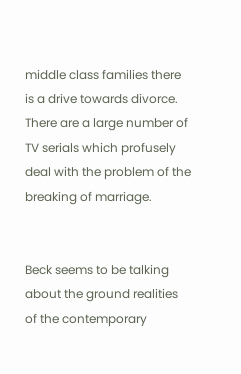middle class families there is a drive towards divorce. There are a large number of TV serials which profusely deal with the problem of the breaking of marriage.


Beck seems to be talking about the ground realities of the contemporary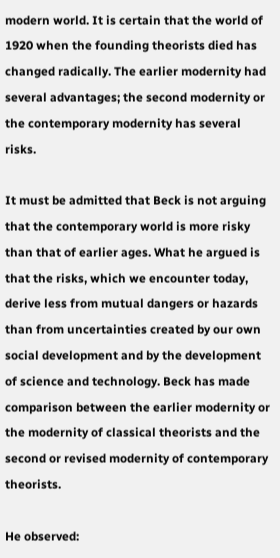modern world. It is certain that the world of 1920 when the founding theorists died has changed radically. The earlier modernity had several advantages; the second modernity or the contemporary modernity has several risks.

It must be admitted that Beck is not arguing that the contemporary world is more risky than that of earlier ages. What he argued is that the risks, which we encounter today, derive less from mutual dangers or hazards than from uncertainties created by our own social development and by the development of science and technology. Beck has made comparison between the earlier modernity or the modernity of classical theorists and the second or revised modernity of contemporary theorists.

He observed: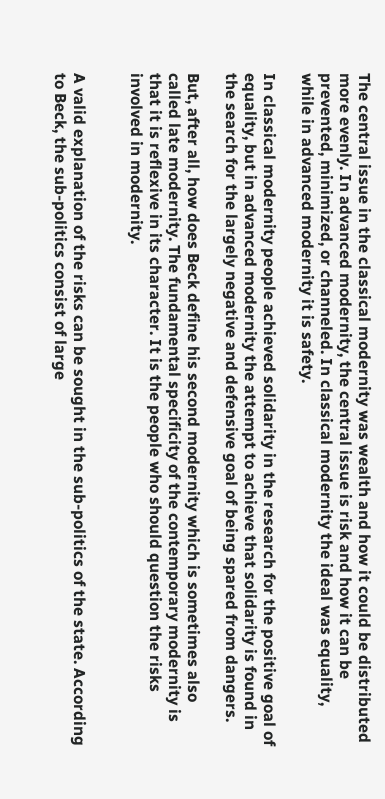The central issue in the classical modernity was wealth and how it could be distributed more evenly. In advanced modernity, the central issue is risk and how it can be prevented, minimized, or channeled. In classical modernity the ideal was equality, while in advanced modernity it is safety.

In classical modernity people achieved solidarity in the research for the positive goal of equality, but in advanced modernity the attempt to achieve that solidarity is found in the search for the largely negative and defensive goal of being spared from dangers.

But, after all, how does Beck define his second modernity which is sometimes also called late modernity. The fundamental specificity of the contemporary modernity is that it is reflexive in its character. It is the people who should question the risks involved in modernity.


A valid explanation of the risks can be sought in the sub-politics of the state. According to Beck, the sub-politics consist of large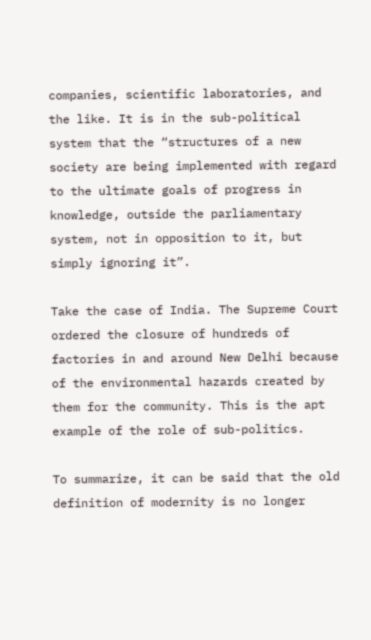companies, scientific laboratories, and the like. It is in the sub-political system that the “structures of a new society are being implemented with regard to the ultimate goals of progress in knowledge, outside the parliamentary system, not in opposition to it, but simply ignoring it”.

Take the case of India. The Supreme Court ordered the closure of hundreds of factories in and around New Delhi because of the environmental hazards created by them for the community. This is the apt example of the role of sub-politics.

To summarize, it can be said that the old definition of modernity is no longer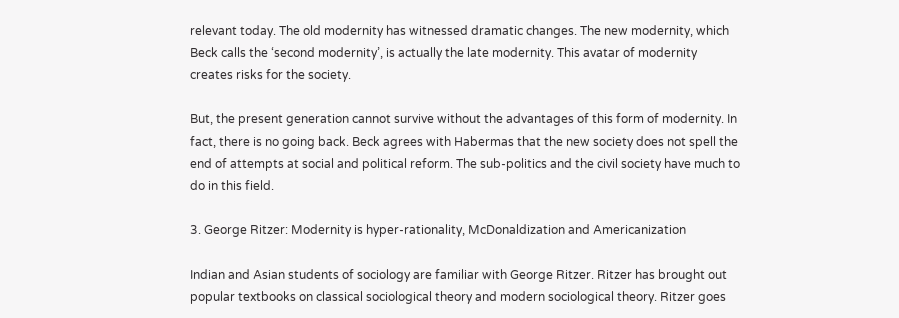relevant today. The old modernity has witnessed dramatic changes. The new modernity, which Beck calls the ‘second modernity’, is actually the late modernity. This avatar of modernity creates risks for the society.

But, the present generation cannot survive without the advantages of this form of modernity. In fact, there is no going back. Beck agrees with Habermas that the new society does not spell the end of attempts at social and political reform. The sub-politics and the civil society have much to do in this field.

3. George Ritzer: Modernity is hyper-rationality, McDonaldization and Americanization

Indian and Asian students of sociology are familiar with George Ritzer. Ritzer has brought out popular textbooks on classical sociological theory and modern sociological theory. Ritzer goes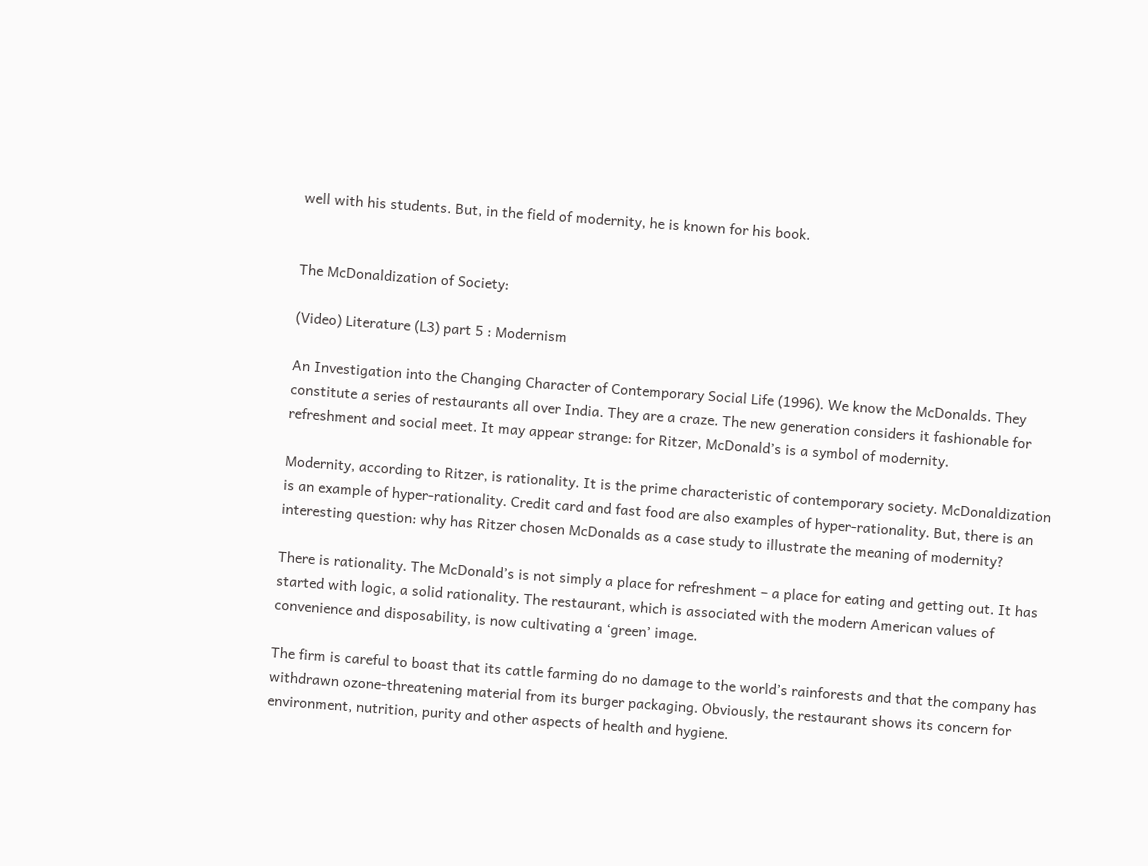well with his students. But, in the field of modernity, he is known for his book.


The McDonaldization of Society:

(Video) Literature (L3) part 5 : Modernism

An Investigation into the Changing Character of Contemporary Social Life (1996). We know the McDonalds. They constitute a series of restaurants all over India. They are a craze. The new generation considers it fashionable for refreshment and social meet. It may appear strange: for Ritzer, McDonald’s is a symbol of modernity.

Modernity, according to Ritzer, is rationality. It is the prime characteristic of contemporary society. McDonaldization is an example of hyper-rationality. Credit card and fast food are also examples of hyper-rationality. But, there is an interesting question: why has Ritzer chosen McDonalds as a case study to illustrate the meaning of modernity?

There is rationality. The McDonald’s is not simply a place for refreshment – a place for eating and getting out. It has started with logic, a solid rationality. The restaurant, which is associated with the modern American values of convenience and disposability, is now cultivating a ‘green’ image.

The firm is careful to boast that its cattle farming do no damage to the world’s rainforests and that the company has withdrawn ozone-threatening material from its burger packaging. Obviously, the restaurant shows its concern for environment, nutrition, purity and other aspects of health and hygiene.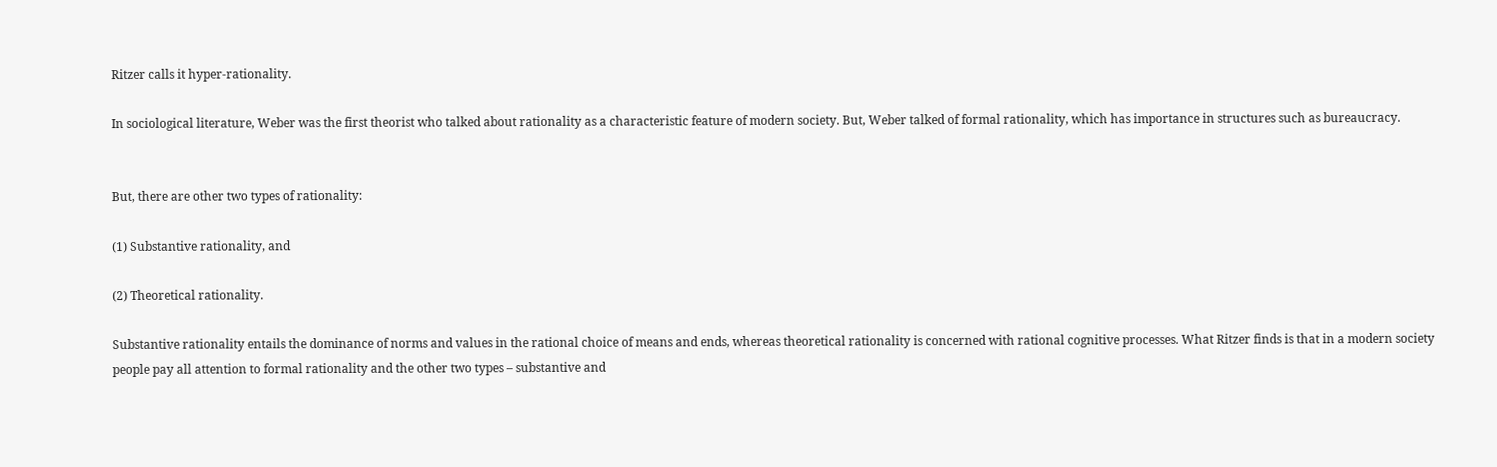Ritzer calls it hyper-rationality.

In sociological literature, Weber was the first theorist who talked about rationality as a characteristic feature of modern society. But, Weber talked of formal rationality, which has importance in structures such as bureaucracy.


But, there are other two types of rationality:

(1) Substantive rationality, and

(2) Theoretical rationality.

Substantive rationality entails the dominance of norms and values in the rational choice of means and ends, whereas theoretical rationality is concerned with rational cognitive processes. What Ritzer finds is that in a modern society people pay all attention to formal rationality and the other two types – substantive and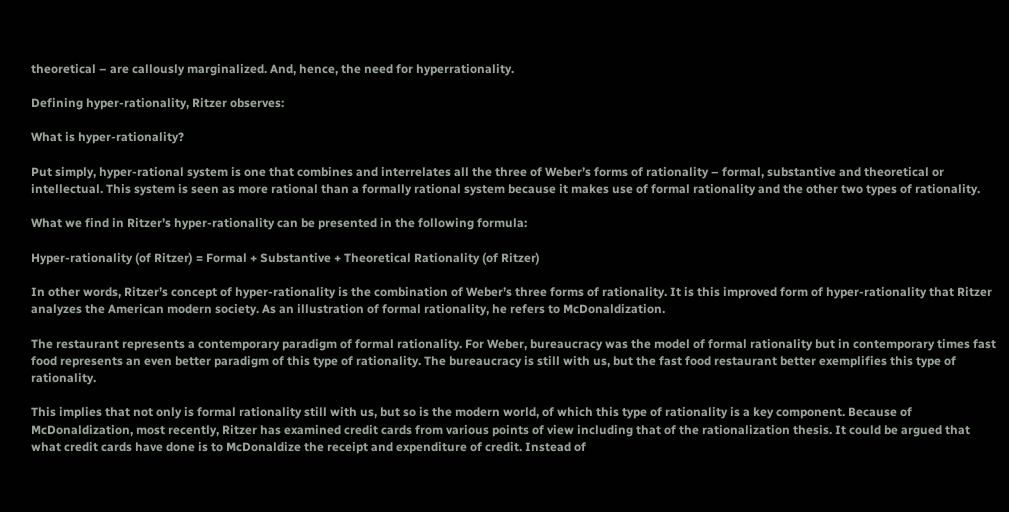theoretical – are callously marginalized. And, hence, the need for hyperrationality.

Defining hyper-rationality, Ritzer observes:

What is hyper-rationality?

Put simply, hyper-rational system is one that combines and interrelates all the three of Weber’s forms of rationality – formal, substantive and theoretical or intellectual. This system is seen as more rational than a formally rational system because it makes use of formal rationality and the other two types of rationality.

What we find in Ritzer’s hyper-rationality can be presented in the following formula:

Hyper-rationality (of Ritzer) = Formal + Substantive + Theoretical Rationality (of Ritzer)

In other words, Ritzer’s concept of hyper-rationality is the combination of Weber’s three forms of rationality. It is this improved form of hyper-rationality that Ritzer analyzes the American modern society. As an illustration of formal rationality, he refers to McDonaldization.

The restaurant represents a contemporary paradigm of formal rationality. For Weber, bureaucracy was the model of formal rationality but in contemporary times fast food represents an even better paradigm of this type of rationality. The bureaucracy is still with us, but the fast food restaurant better exemplifies this type of rationality.

This implies that not only is formal rationality still with us, but so is the modern world, of which this type of rationality is a key component. Because of McDonaldization, most recently, Ritzer has examined credit cards from various points of view including that of the rationalization thesis. It could be argued that what credit cards have done is to McDonaldize the receipt and expenditure of credit. Instead of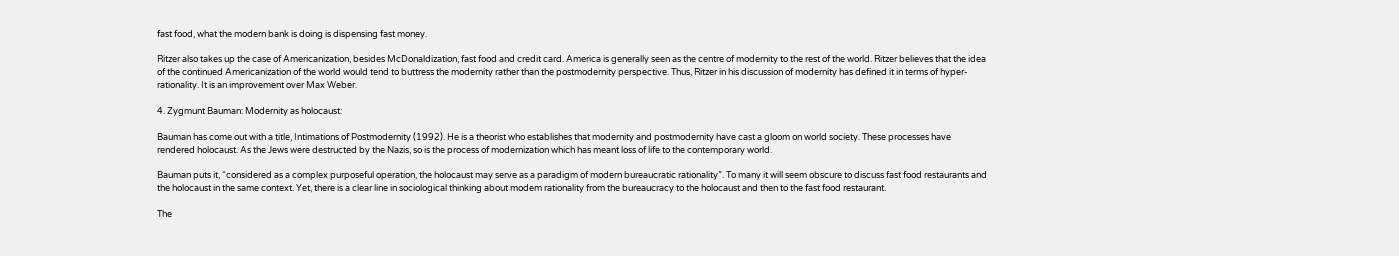fast food, what the modern bank is doing is dispensing fast money.

Ritzer also takes up the case of Americanization, besides McDonaldization, fast food and credit card. America is generally seen as the centre of modernity to the rest of the world. Ritzer believes that the idea of the continued Americanization of the world would tend to buttress the modernity rather than the postmodernity perspective. Thus, Ritzer in his discussion of modernity has defined it in terms of hyper-rationality. It is an improvement over Max Weber.

4. Zygmunt Bauman: Modernity as holocaust:

Bauman has come out with a title, Intimations of Postmodernity (1992). He is a theorist who establishes that modernity and postmodernity have cast a gloom on world society. These processes have rendered holocaust. As the Jews were destructed by the Nazis, so is the process of modernization which has meant loss of life to the contemporary world.

Bauman puts it, “considered as a complex purposeful operation, the holocaust may serve as a paradigm of modern bureaucratic rationality”. To many it will seem obscure to discuss fast food restaurants and the holocaust in the same context. Yet, there is a clear line in sociological thinking about modem rationality from the bureaucracy to the holocaust and then to the fast food restaurant.

The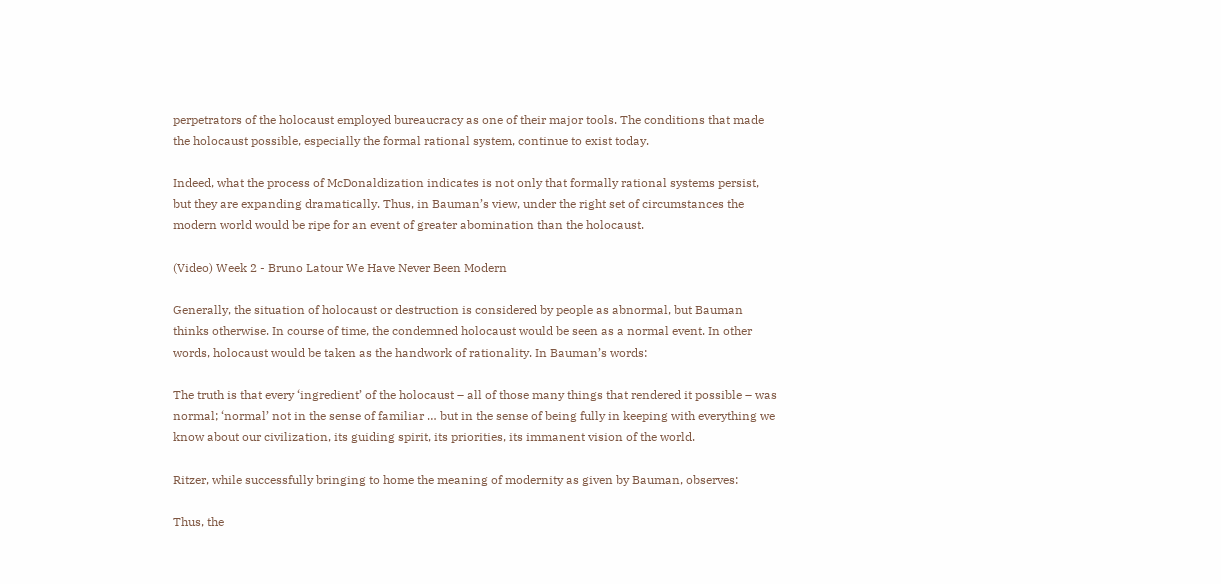perpetrators of the holocaust employed bureaucracy as one of their major tools. The conditions that made the holocaust possible, especially the formal rational system, continue to exist today.

Indeed, what the process of McDonaldization indicates is not only that formally rational systems persist, but they are expanding dramatically. Thus, in Bauman’s view, under the right set of circumstances the modern world would be ripe for an event of greater abomination than the holocaust.

(Video) Week 2 - Bruno Latour We Have Never Been Modern

Generally, the situation of holocaust or destruction is considered by people as abnormal, but Bauman thinks otherwise. In course of time, the condemned holocaust would be seen as a normal event. In other words, holocaust would be taken as the handwork of rationality. In Bauman’s words:

The truth is that every ‘ingredient’ of the holocaust – all of those many things that rendered it possible – was normal; ‘normal’ not in the sense of familiar … but in the sense of being fully in keeping with everything we know about our civilization, its guiding spirit, its priorities, its immanent vision of the world.

Ritzer, while successfully bringing to home the meaning of modernity as given by Bauman, observes:

Thus, the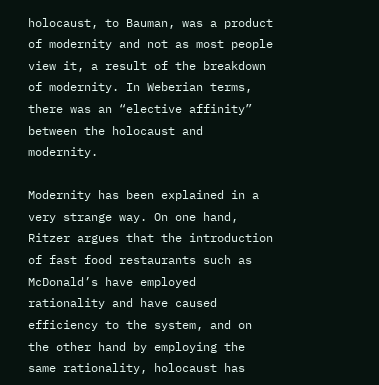holocaust, to Bauman, was a product of modernity and not as most people view it, a result of the breakdown of modernity. In Weberian terms, there was an “elective affinity” between the holocaust and modernity.

Modernity has been explained in a very strange way. On one hand, Ritzer argues that the introduction of fast food restaurants such as McDonald’s have employed rationality and have caused efficiency to the system, and on the other hand by employing the same rationality, holocaust has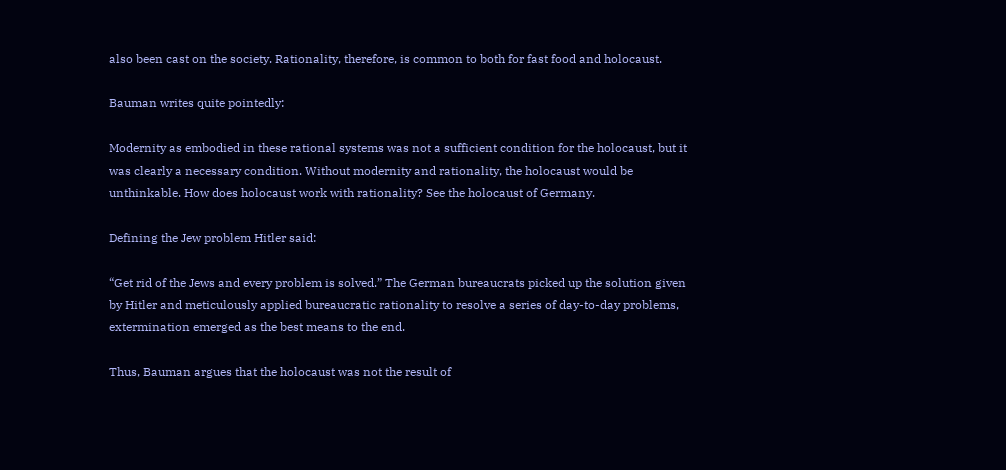also been cast on the society. Rationality, therefore, is common to both for fast food and holocaust.

Bauman writes quite pointedly:

Modernity as embodied in these rational systems was not a sufficient condition for the holocaust, but it was clearly a necessary condition. Without modernity and rationality, the holocaust would be unthinkable. How does holocaust work with rationality? See the holocaust of Germany.

Defining the Jew problem Hitler said:

“Get rid of the Jews and every problem is solved.” The German bureaucrats picked up the solution given by Hitler and meticulously applied bureaucratic rationality to resolve a series of day-to-day problems, extermination emerged as the best means to the end.

Thus, Bauman argues that the holocaust was not the result of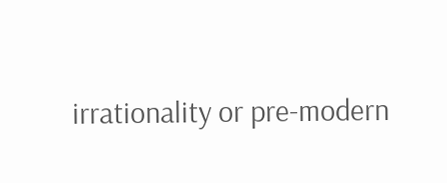irrationality or pre-modern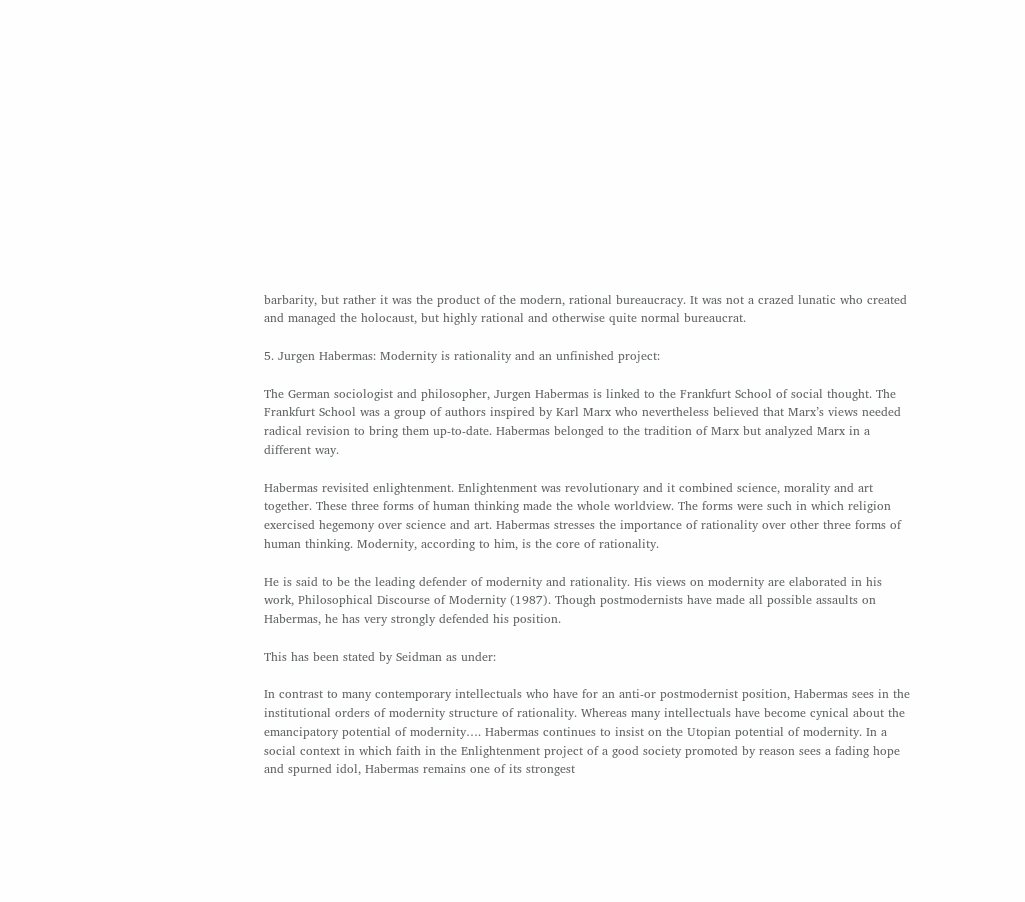barbarity, but rather it was the product of the modern, rational bureaucracy. It was not a crazed lunatic who created and managed the holocaust, but highly rational and otherwise quite normal bureaucrat.

5. Jurgen Habermas: Modernity is rationality and an unfinished project:

The German sociologist and philosopher, Jurgen Habermas is linked to the Frankfurt School of social thought. The Frankfurt School was a group of authors inspired by Karl Marx who nevertheless believed that Marx’s views needed radical revision to bring them up-to-date. Habermas belonged to the tradition of Marx but analyzed Marx in a different way.

Habermas revisited enlightenment. Enlightenment was revolutionary and it combined science, morality and art together. These three forms of human thinking made the whole worldview. The forms were such in which religion exercised hegemony over science and art. Habermas stresses the importance of rationality over other three forms of human thinking. Modernity, according to him, is the core of rationality.

He is said to be the leading defender of modernity and rationality. His views on modernity are elaborated in his work, Philosophical Discourse of Modernity (1987). Though postmodernists have made all possible assaults on Habermas, he has very strongly defended his position.

This has been stated by Seidman as under:

In contrast to many contemporary intellectuals who have for an anti-or postmodernist position, Habermas sees in the institutional orders of modernity structure of rationality. Whereas many intellectuals have become cynical about the emancipatory potential of modernity…. Habermas continues to insist on the Utopian potential of modernity. In a social context in which faith in the Enlightenment project of a good society promoted by reason sees a fading hope and spurned idol, Habermas remains one of its strongest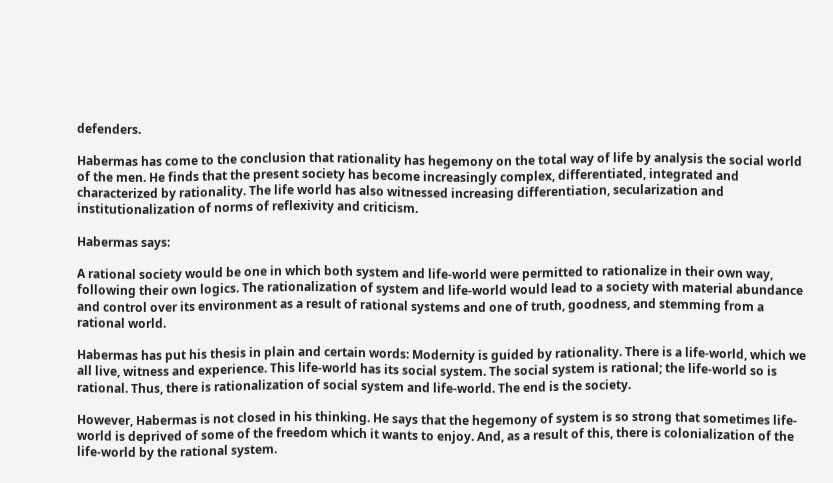defenders.

Habermas has come to the conclusion that rationality has hegemony on the total way of life by analysis the social world of the men. He finds that the present society has become increasingly complex, differentiated, integrated and characterized by rationality. The life world has also witnessed increasing differentiation, secularization and institutionalization of norms of reflexivity and criticism.

Habermas says:

A rational society would be one in which both system and life-world were permitted to rationalize in their own way, following their own logics. The rationalization of system and life-world would lead to a society with material abundance and control over its environment as a result of rational systems and one of truth, goodness, and stemming from a rational world.

Habermas has put his thesis in plain and certain words: Modernity is guided by rationality. There is a life-world, which we all live, witness and experience. This life-world has its social system. The social system is rational; the life-world so is rational. Thus, there is rationalization of social system and life-world. The end is the society.

However, Habermas is not closed in his thinking. He says that the hegemony of system is so strong that sometimes life-world is deprived of some of the freedom which it wants to enjoy. And, as a result of this, there is colonialization of the life-world by the rational system.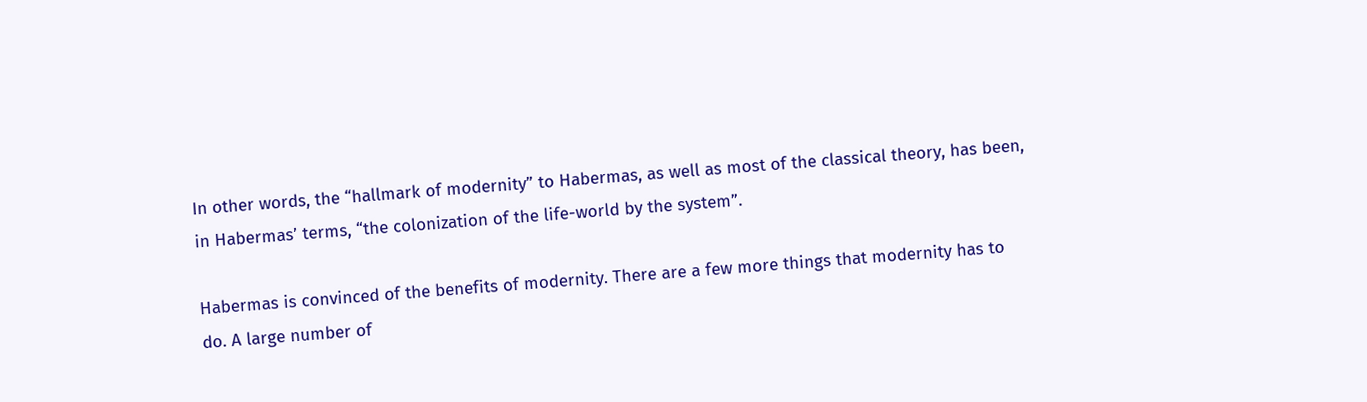In other words, the “hallmark of modernity” to Habermas, as well as most of the classical theory, has been, in Habermas’ terms, “the colonization of the life-world by the system”.

Habermas is convinced of the benefits of modernity. There are a few more things that modernity has to do. A large number of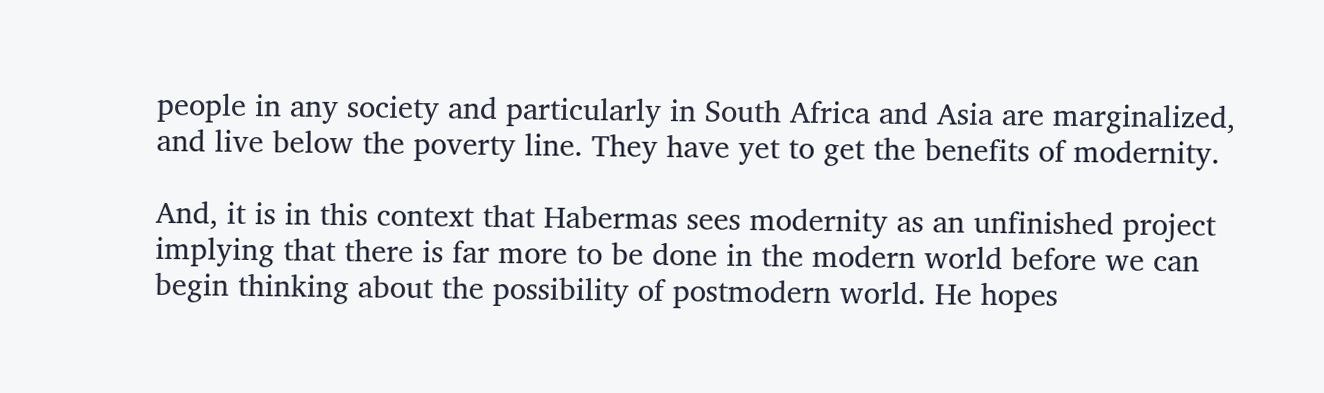people in any society and particularly in South Africa and Asia are marginalized, and live below the poverty line. They have yet to get the benefits of modernity.

And, it is in this context that Habermas sees modernity as an unfinished project implying that there is far more to be done in the modern world before we can begin thinking about the possibility of postmodern world. He hopes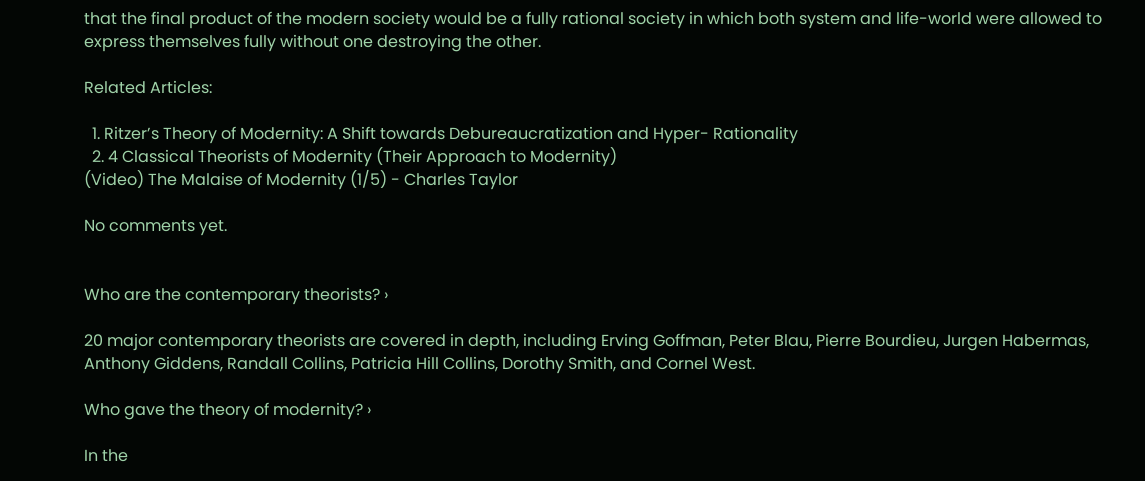that the final product of the modern society would be a fully rational society in which both system and life-world were allowed to express themselves fully without one destroying the other.

Related Articles:

  1. Ritzer’s Theory of Modernity: A Shift towards Debureaucratization and Hyper- Rationality
  2. 4 Classical Theorists of Modernity (Their Approach to Modernity)
(Video) The Malaise of Modernity (1/5) - Charles Taylor

No comments yet.


Who are the contemporary theorists? ›

20 major contemporary theorists are covered in depth, including Erving Goffman, Peter Blau, Pierre Bourdieu, Jurgen Habermas, Anthony Giddens, Randall Collins, Patricia Hill Collins, Dorothy Smith, and Cornel West.

Who gave the theory of modernity? ›

In the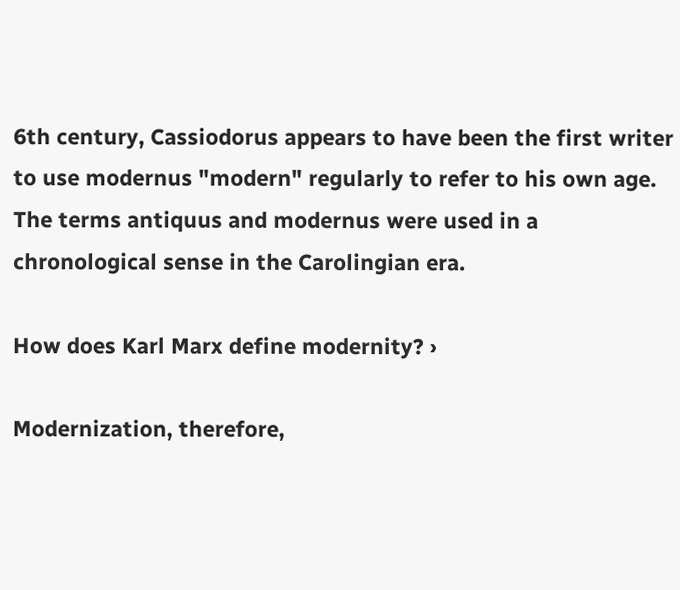6th century, Cassiodorus appears to have been the first writer to use modernus "modern" regularly to refer to his own age. The terms antiquus and modernus were used in a chronological sense in the Carolingian era.

How does Karl Marx define modernity? ›

Modernization, therefore,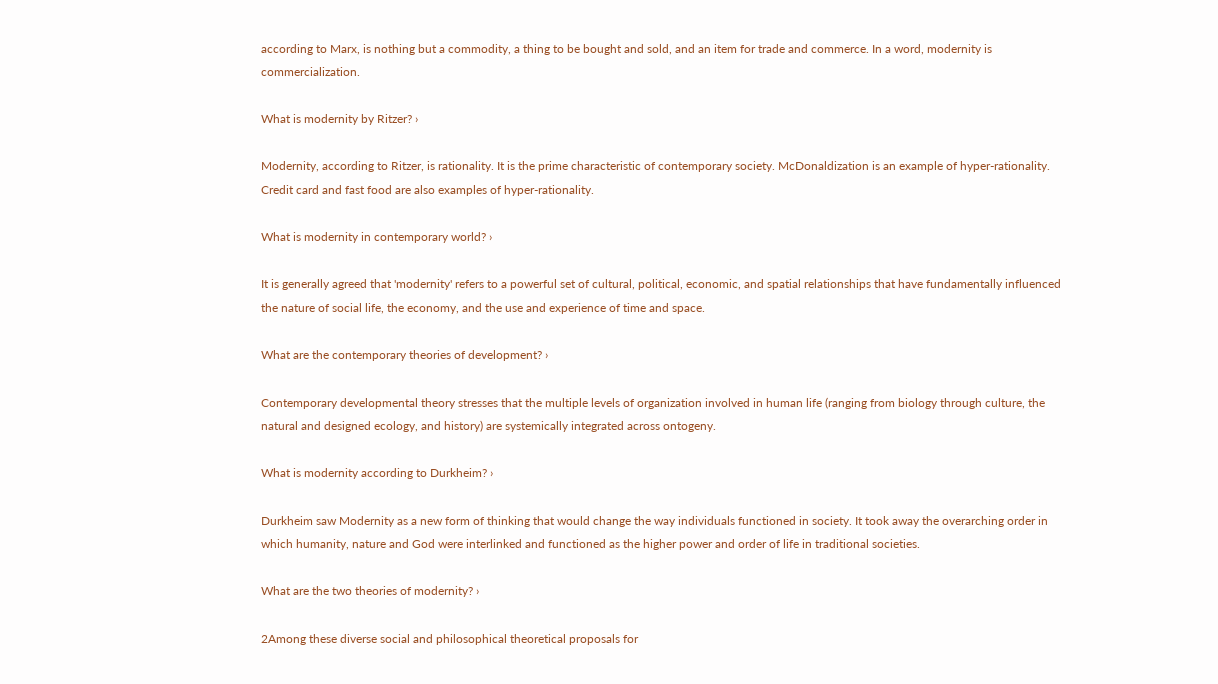according to Marx, is nothing but a commodity, a thing to be bought and sold, and an item for trade and commerce. In a word, modernity is commercialization.

What is modernity by Ritzer? ›

Modernity, according to Ritzer, is rationality. It is the prime characteristic of contemporary society. McDonaldization is an example of hyper-rationality. Credit card and fast food are also examples of hyper-rationality.

What is modernity in contemporary world? ›

It is generally agreed that 'modernity' refers to a powerful set of cultural, political, economic, and spatial relationships that have fundamentally influenced the nature of social life, the economy, and the use and experience of time and space.

What are the contemporary theories of development? ›

Contemporary developmental theory stresses that the multiple levels of organization involved in human life (ranging from biology through culture, the natural and designed ecology, and history) are systemically integrated across ontogeny.

What is modernity according to Durkheim? ›

Durkheim saw Modernity as a new form of thinking that would change the way individuals functioned in society. It took away the overarching order in which humanity, nature and God were interlinked and functioned as the higher power and order of life in traditional societies.

What are the two theories of modernity? ›

2Among these diverse social and philosophical theoretical proposals for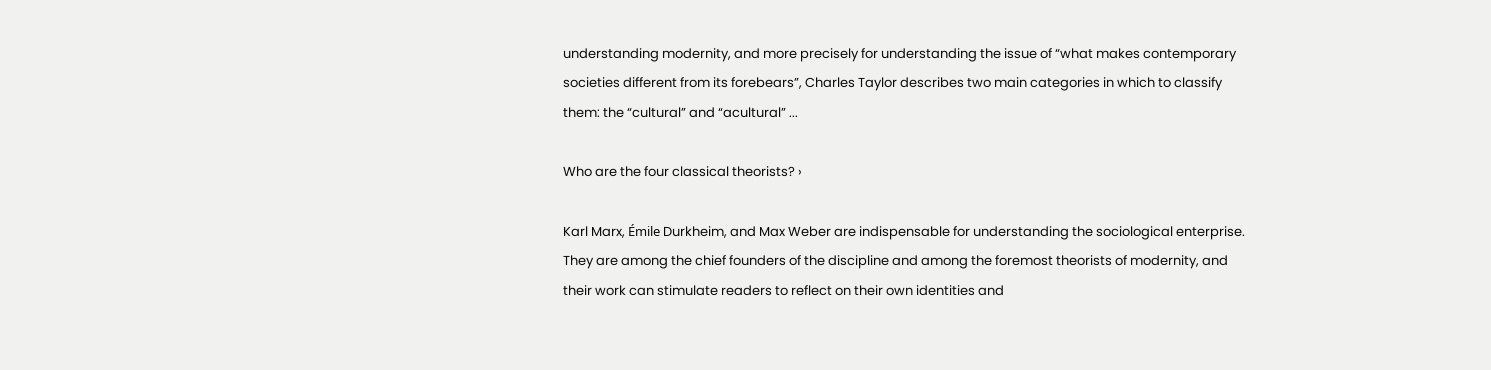understanding modernity, and more precisely for understanding the issue of “what makes contemporary societies different from its forebears”, Charles Taylor describes two main categories in which to classify them: the “cultural” and “acultural” ...

Who are the four classical theorists? ›

Karl Marx, Émile Durkheim, and Max Weber are indispensable for understanding the sociological enterprise. They are among the chief founders of the discipline and among the foremost theorists of modernity, and their work can stimulate readers to reflect on their own identities and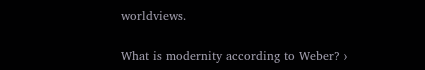worldviews.

What is modernity according to Weber? ›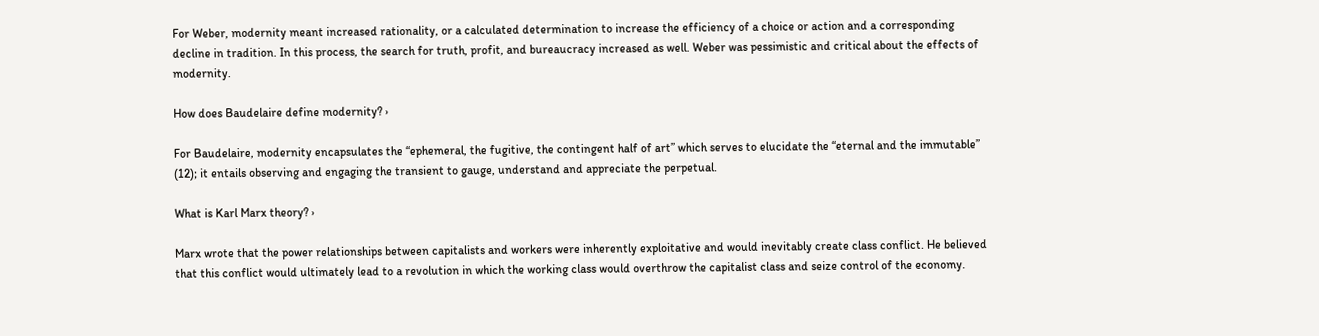For Weber, modernity meant increased rationality, or a calculated determination to increase the efficiency of a choice or action and a corresponding decline in tradition. In this process, the search for truth, profit, and bureaucracy increased as well. Weber was pessimistic and critical about the effects of modernity.

How does Baudelaire define modernity? ›

For Baudelaire, modernity encapsulates the “ephemeral, the fugitive, the contingent half of art” which serves to elucidate the “eternal and the immutable” (12); it entails observing and engaging the transient to gauge, understand and appreciate the perpetual.

What is Karl Marx theory? ›

Marx wrote that the power relationships between capitalists and workers were inherently exploitative and would inevitably create class conflict. He believed that this conflict would ultimately lead to a revolution in which the working class would overthrow the capitalist class and seize control of the economy.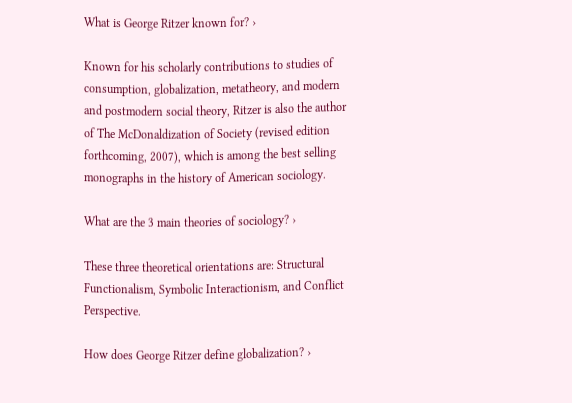What is George Ritzer known for? ›

Known for his scholarly contributions to studies of consumption, globalization, metatheory, and modern and postmodern social theory, Ritzer is also the author of The McDonaldization of Society (revised edition forthcoming, 2007), which is among the best selling monographs in the history of American sociology.

What are the 3 main theories of sociology? ›

These three theoretical orientations are: Structural Functionalism, Symbolic Interactionism, and Conflict Perspective.

How does George Ritzer define globalization? ›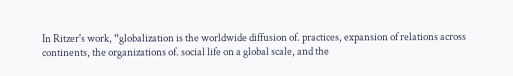In Ritzer's work, “globalization is the worldwide diffusion of. practices, expansion of relations across continents, the organizations of. social life on a global scale, and the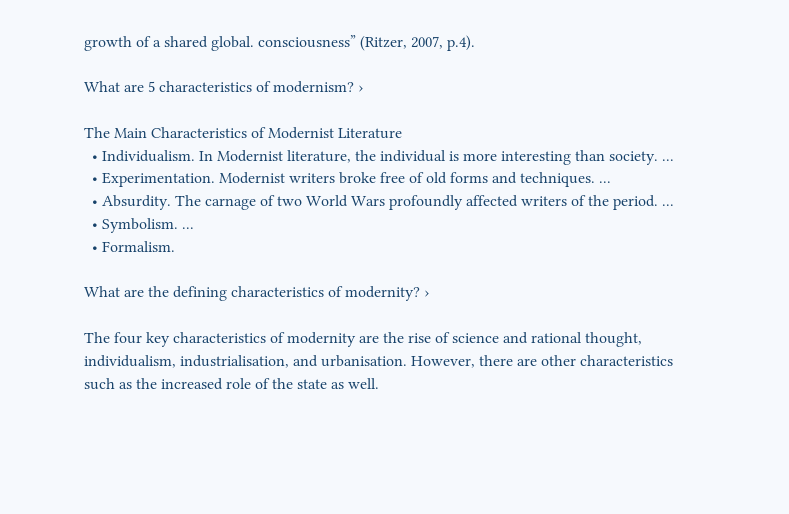growth of a shared global. consciousness” (Ritzer, 2007, p.4).

What are 5 characteristics of modernism? ›

The Main Characteristics of Modernist Literature
  • Individualism. In Modernist literature, the individual is more interesting than society. ...
  • Experimentation. Modernist writers broke free of old forms and techniques. ...
  • Absurdity. The carnage of two World Wars profoundly affected writers of the period. ...
  • Symbolism. ...
  • Formalism.

What are the defining characteristics of modernity? ›

The four key characteristics of modernity are the rise of science and rational thought, individualism, industrialisation, and urbanisation. However, there are other characteristics such as the increased role of the state as well.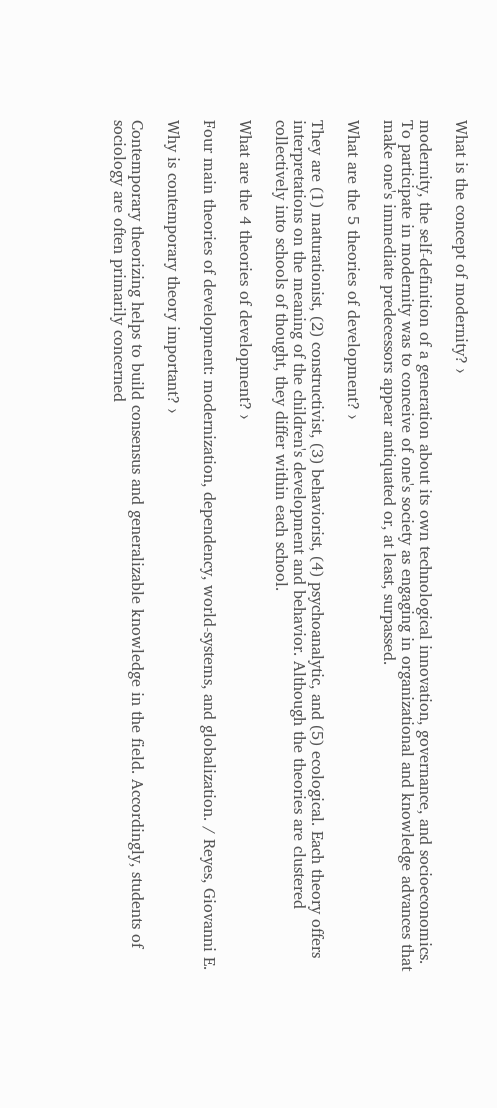What is the concept of modernity? ›

modernity, the self-definition of a generation about its own technological innovation, governance, and socioeconomics. To participate in modernity was to conceive of one's society as engaging in organizational and knowledge advances that make one's immediate predecessors appear antiquated or, at least, surpassed.

What are the 5 theories of development? ›

They are (1) maturationist, (2) constructivist, (3) behaviorist, (4) psychoanalytic, and (5) ecological. Each theory offers interpretations on the meaning of the children's development and behavior. Although the theories are clustered collectively into schools of thought, they differ within each school.

What are the 4 theories of development? ›

Four main theories of development: modernization, dependency, world-systems, and globalization. / Reyes, Giovanni E.

Why is contemporary theory important? ›

Contemporary theorizing helps to build consensus and generalizable knowledge in the field. Accordingly, students of sociology are often primarily concerned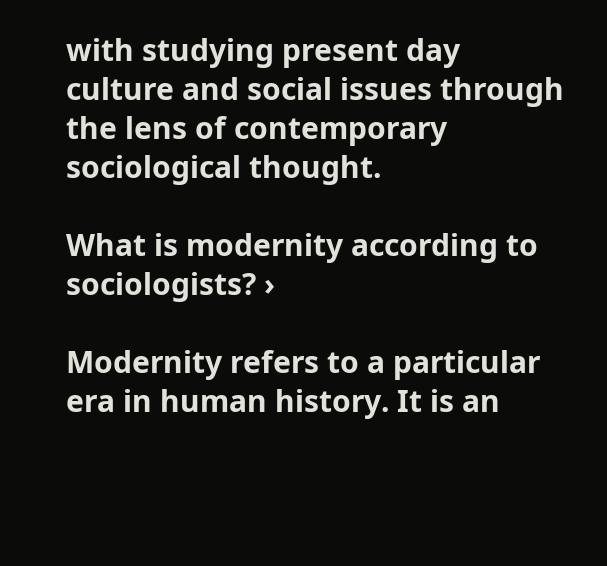with studying present day culture and social issues through the lens of contemporary sociological thought.

What is modernity according to sociologists? ›

Modernity refers to a particular era in human history. It is an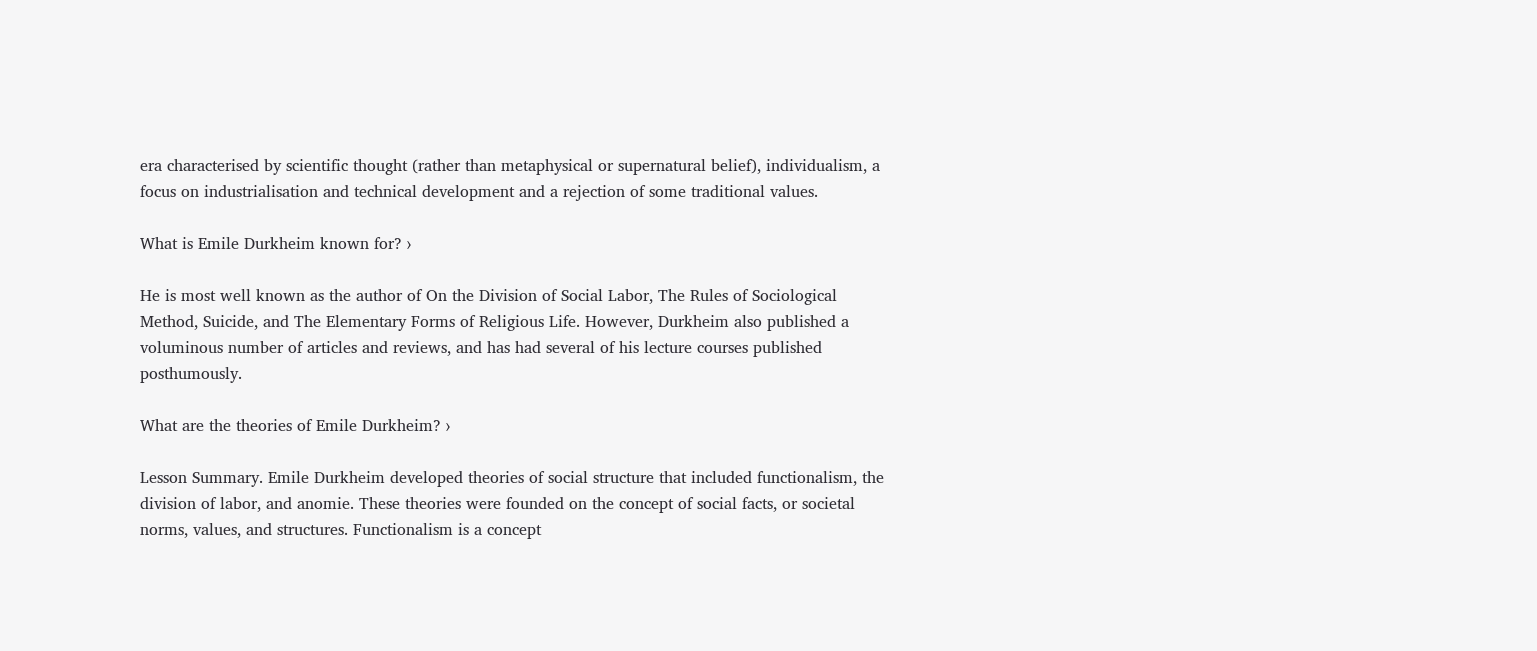era characterised by scientific thought (rather than metaphysical or supernatural belief), individualism, a focus on industrialisation and technical development and a rejection of some traditional values.

What is Emile Durkheim known for? ›

He is most well known as the author of On the Division of Social Labor, The Rules of Sociological Method, Suicide, and The Elementary Forms of Religious Life. However, Durkheim also published a voluminous number of articles and reviews, and has had several of his lecture courses published posthumously.

What are the theories of Emile Durkheim? ›

Lesson Summary. Emile Durkheim developed theories of social structure that included functionalism, the division of labor, and anomie. These theories were founded on the concept of social facts, or societal norms, values, and structures. Functionalism is a concept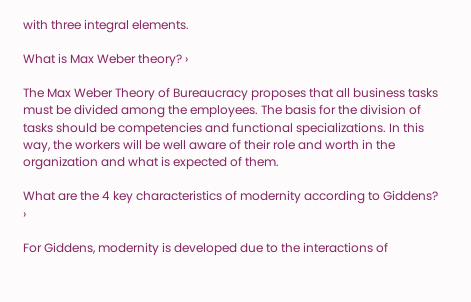with three integral elements.

What is Max Weber theory? ›

The Max Weber Theory of Bureaucracy proposes that all business tasks must be divided among the employees. The basis for the division of tasks should be competencies and functional specializations. In this way, the workers will be well aware of their role and worth in the organization and what is expected of them.

What are the 4 key characteristics of modernity according to Giddens? ›

For Giddens, modernity is developed due to the interactions of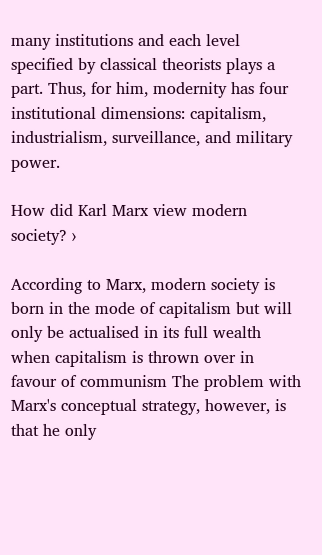many institutions and each level specified by classical theorists plays a part. Thus, for him, modernity has four institutional dimensions: capitalism, industrialism, surveillance, and military power.

How did Karl Marx view modern society? ›

According to Marx, modern society is born in the mode of capitalism but will only be actualised in its full wealth when capitalism is thrown over in favour of communism The problem with Marx's conceptual strategy, however, is that he only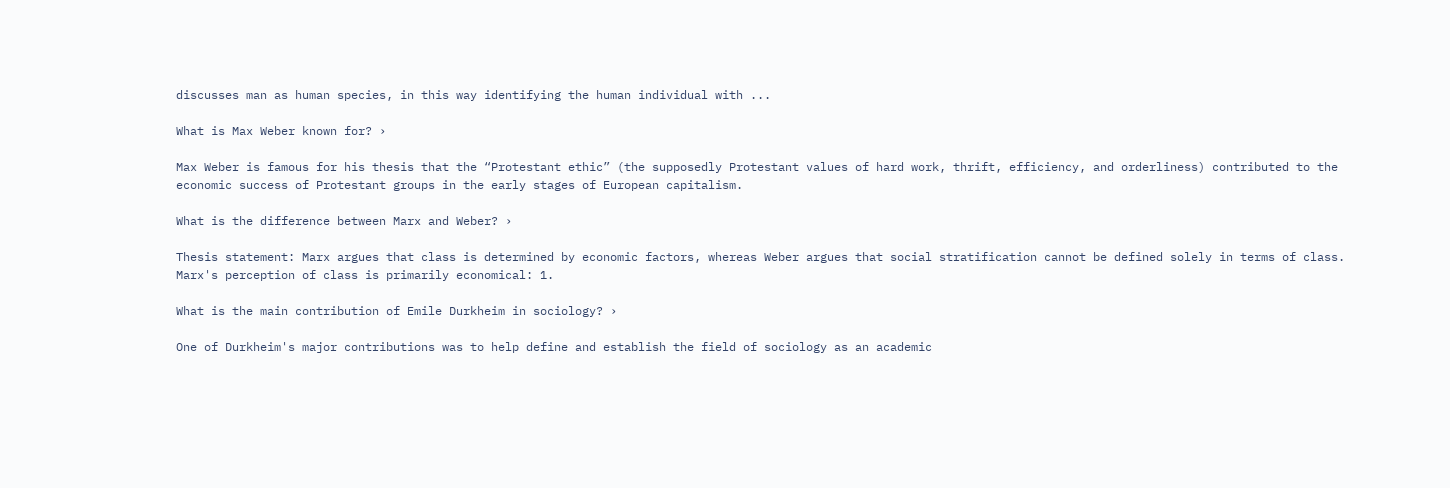discusses man as human species, in this way identifying the human individual with ...

What is Max Weber known for? ›

Max Weber is famous for his thesis that the “Protestant ethic” (the supposedly Protestant values of hard work, thrift, efficiency, and orderliness) contributed to the economic success of Protestant groups in the early stages of European capitalism.

What is the difference between Marx and Weber? ›

Thesis statement: Marx argues that class is determined by economic factors, whereas Weber argues that social stratification cannot be defined solely in terms of class. Marx's perception of class is primarily economical: 1.

What is the main contribution of Emile Durkheim in sociology? ›

One of Durkheim's major contributions was to help define and establish the field of sociology as an academic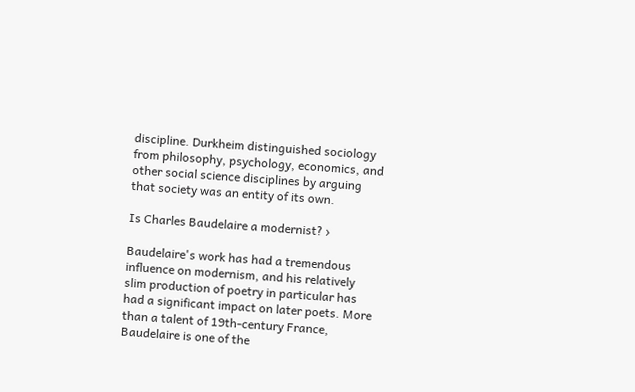discipline. Durkheim distinguished sociology from philosophy, psychology, economics, and other social science disciplines by arguing that society was an entity of its own.

Is Charles Baudelaire a modernist? ›

Baudelaire's work has had a tremendous influence on modernism, and his relatively slim production of poetry in particular has had a significant impact on later poets. More than a talent of 19th-century France, Baudelaire is one of the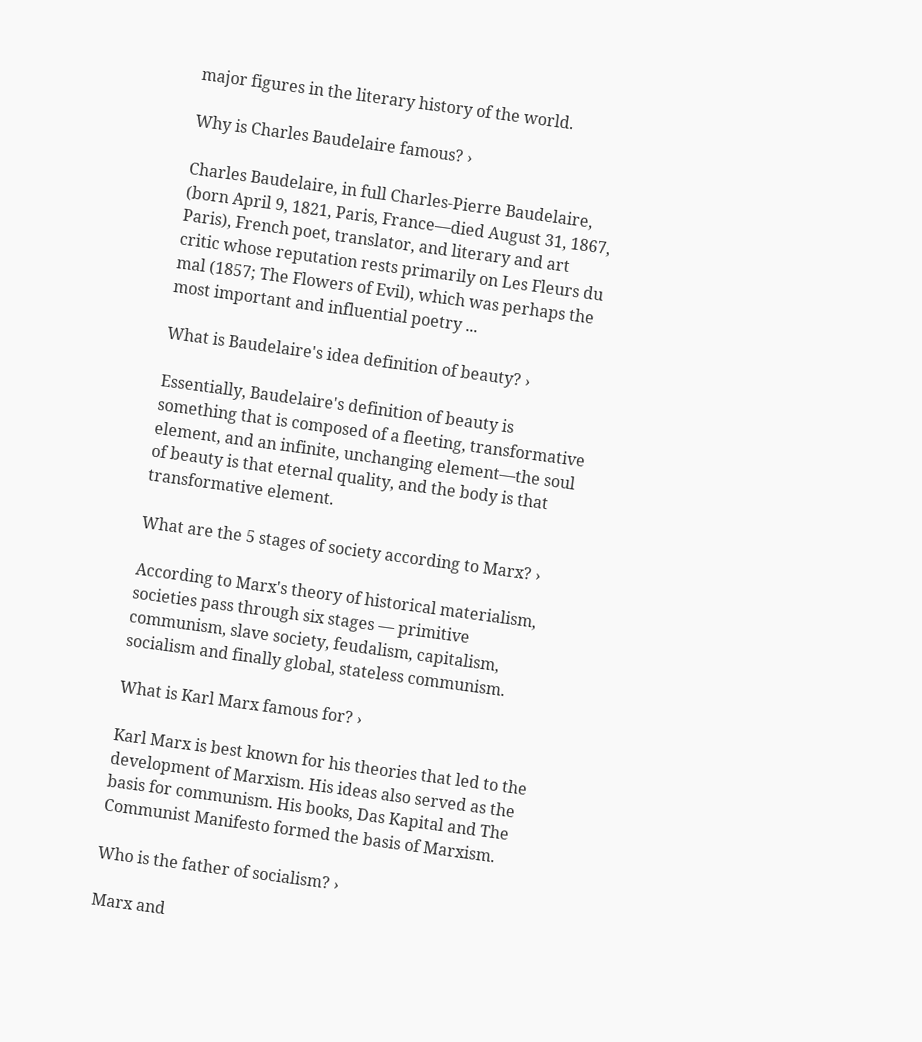major figures in the literary history of the world.

Why is Charles Baudelaire famous? ›

Charles Baudelaire, in full Charles-Pierre Baudelaire, (born April 9, 1821, Paris, France—died August 31, 1867, Paris), French poet, translator, and literary and art critic whose reputation rests primarily on Les Fleurs du mal (1857; The Flowers of Evil), which was perhaps the most important and influential poetry ...

What is Baudelaire's idea definition of beauty? ›

Essentially, Baudelaire's definition of beauty is something that is composed of a fleeting, transformative element, and an infinite, unchanging element—the soul of beauty is that eternal quality, and the body is that transformative element.

What are the 5 stages of society according to Marx? ›

According to Marx's theory of historical materialism, societies pass through six stages — primitive communism, slave society, feudalism, capitalism, socialism and finally global, stateless communism.

What is Karl Marx famous for? ›

Karl Marx is best known for his theories that led to the development of Marxism. His ideas also served as the basis for communism. His books, Das Kapital and The Communist Manifesto formed the basis of Marxism.

Who is the father of socialism? ›

Marx and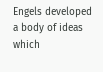Engels developed a body of ideas which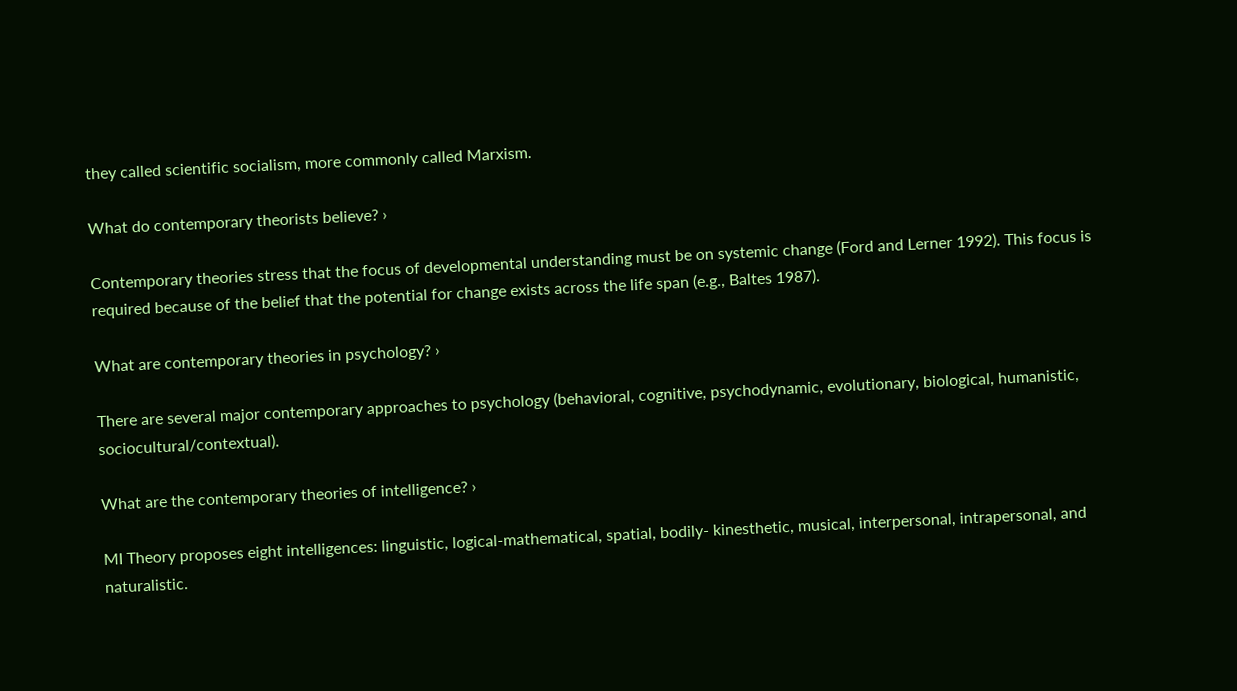they called scientific socialism, more commonly called Marxism.

What do contemporary theorists believe? ›

Contemporary theories stress that the focus of developmental understanding must be on systemic change (Ford and Lerner 1992). This focus is required because of the belief that the potential for change exists across the life span (e.g., Baltes 1987).

What are contemporary theories in psychology? ›

There are several major contemporary approaches to psychology (behavioral, cognitive, psychodynamic, evolutionary, biological, humanistic, sociocultural/contextual).

What are the contemporary theories of intelligence? ›

MI Theory proposes eight intelligences: linguistic, logical-mathematical, spatial, bodily- kinesthetic, musical, interpersonal, intrapersonal, and naturalistic.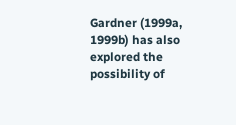Gardner (1999a, 1999b) has also explored the possibility of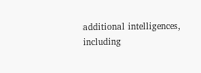additional intelligences, including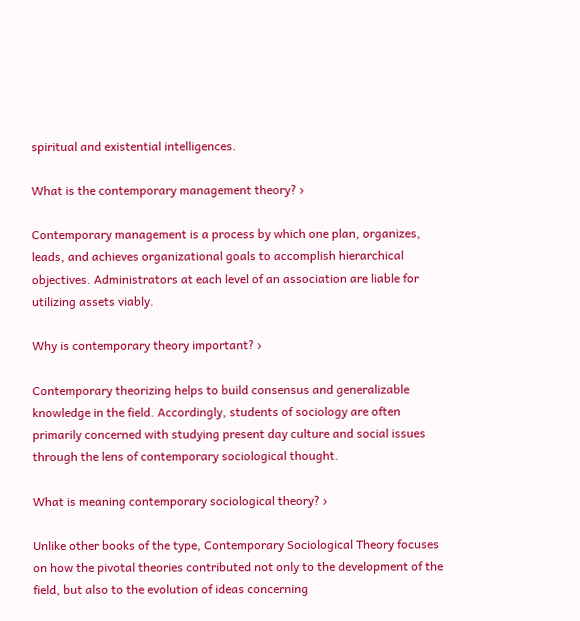spiritual and existential intelligences.

What is the contemporary management theory? ›

Contemporary management is a process by which one plan, organizes, leads, and achieves organizational goals to accomplish hierarchical objectives. Administrators at each level of an association are liable for utilizing assets viably.

Why is contemporary theory important? ›

Contemporary theorizing helps to build consensus and generalizable knowledge in the field. Accordingly, students of sociology are often primarily concerned with studying present day culture and social issues through the lens of contemporary sociological thought.

What is meaning contemporary sociological theory? ›

Unlike other books of the type, Contemporary Sociological Theory focuses on how the pivotal theories contributed not only to the development of the field, but also to the evolution of ideas concerning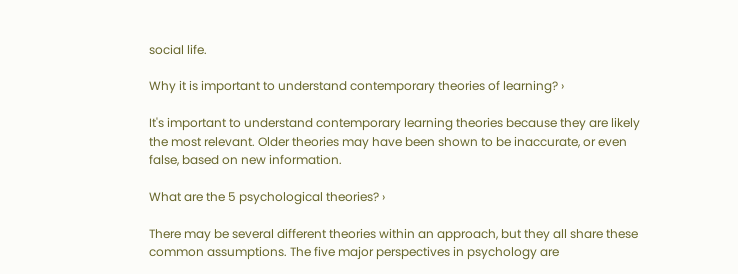social life.

Why it is important to understand contemporary theories of learning? ›

It's important to understand contemporary learning theories because they are likely the most relevant. Older theories may have been shown to be inaccurate, or even false, based on new information.

What are the 5 psychological theories? ›

There may be several different theories within an approach, but they all share these common assumptions. The five major perspectives in psychology are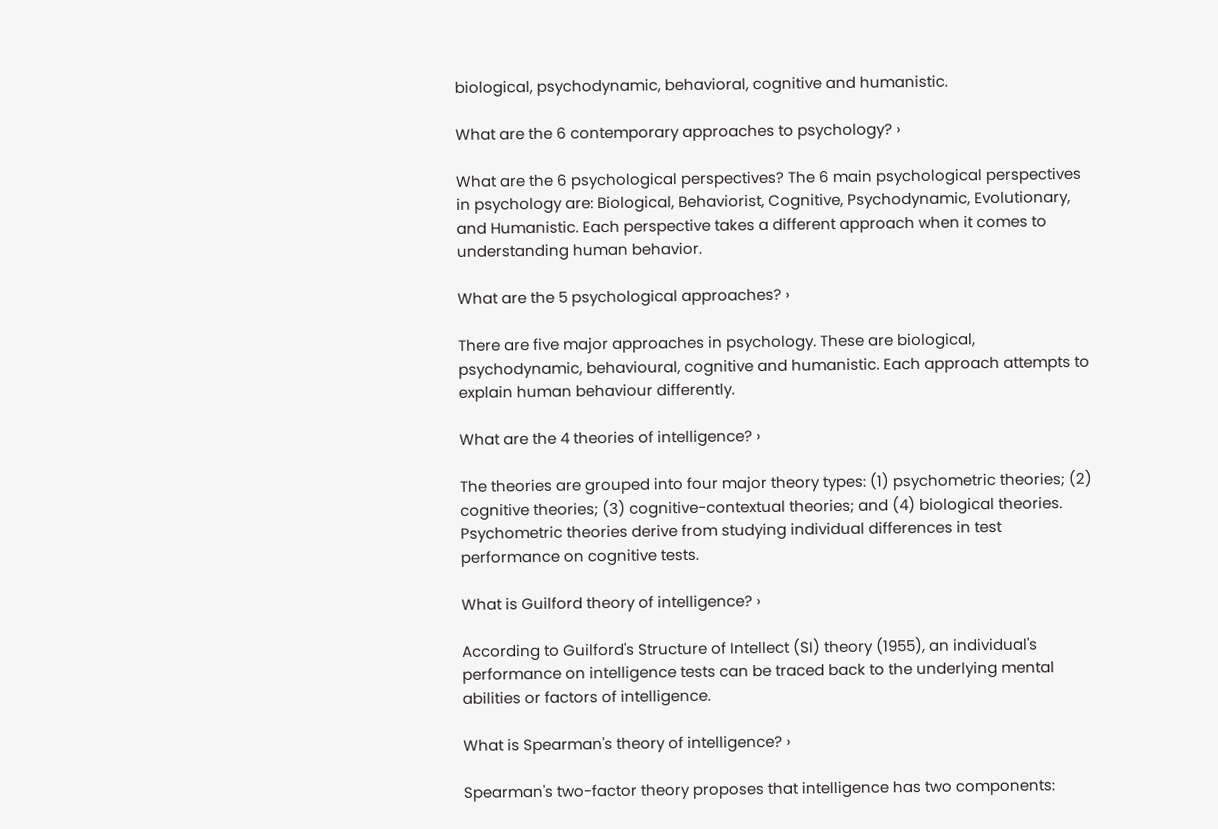biological, psychodynamic, behavioral, cognitive and humanistic.

What are the 6 contemporary approaches to psychology? ›

What are the 6 psychological perspectives? The 6 main psychological perspectives in psychology are: Biological, Behaviorist, Cognitive, Psychodynamic, Evolutionary, and Humanistic. Each perspective takes a different approach when it comes to understanding human behavior.

What are the 5 psychological approaches? ›

There are five major approaches in psychology. These are biological, psychodynamic, behavioural, cognitive and humanistic. Each approach attempts to explain human behaviour differently.

What are the 4 theories of intelligence? ›

The theories are grouped into four major theory types: (1) psychometric theories; (2) cognitive theories; (3) cognitive-contextual theories; and (4) biological theories. Psychometric theories derive from studying individual differences in test performance on cognitive tests.

What is Guilford theory of intelligence? ›

According to Guilford's Structure of Intellect (SI) theory (1955), an individual's performance on intelligence tests can be traced back to the underlying mental abilities or factors of intelligence.

What is Spearman's theory of intelligence? ›

Spearman's two-factor theory proposes that intelligence has two components: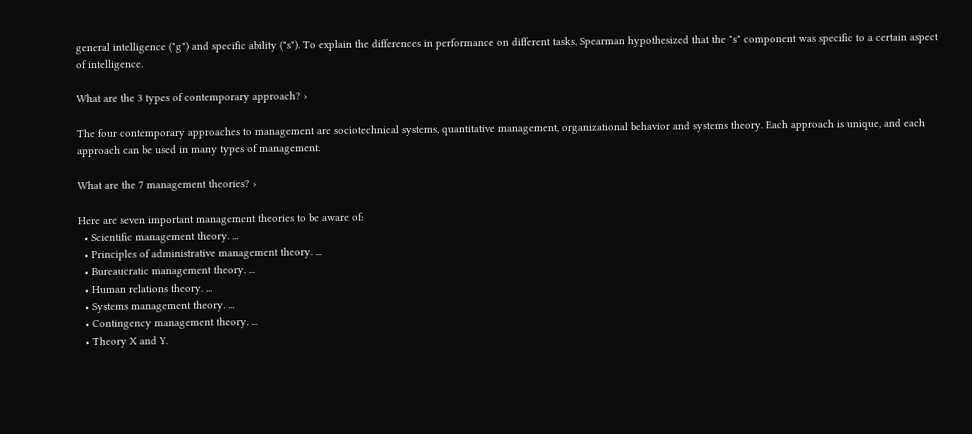general intelligence ("g") and specific ability ("s"). To explain the differences in performance on different tasks, Spearman hypothesized that the "s" component was specific to a certain aspect of intelligence.

What are the 3 types of contemporary approach? ›

The four contemporary approaches to management are sociotechnical systems, quantitative management, organizational behavior and systems theory. Each approach is unique, and each approach can be used in many types of management.

What are the 7 management theories? ›

Here are seven important management theories to be aware of:
  • Scientific management theory. ...
  • Principles of administrative management theory. ...
  • Bureaucratic management theory. ...
  • Human relations theory. ...
  • Systems management theory. ...
  • Contingency management theory. ...
  • Theory X and Y.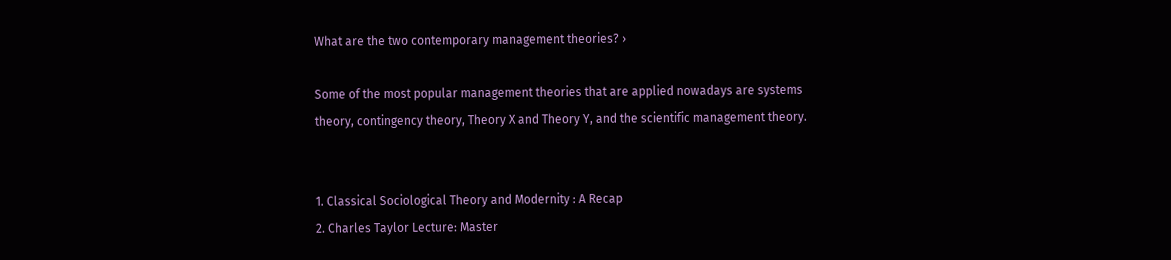What are the two contemporary management theories? ›

Some of the most popular management theories that are applied nowadays are systems theory, contingency theory, Theory X and Theory Y, and the scientific management theory.


1. Classical Sociological Theory and Modernity : A Recap
2. Charles Taylor Lecture: Master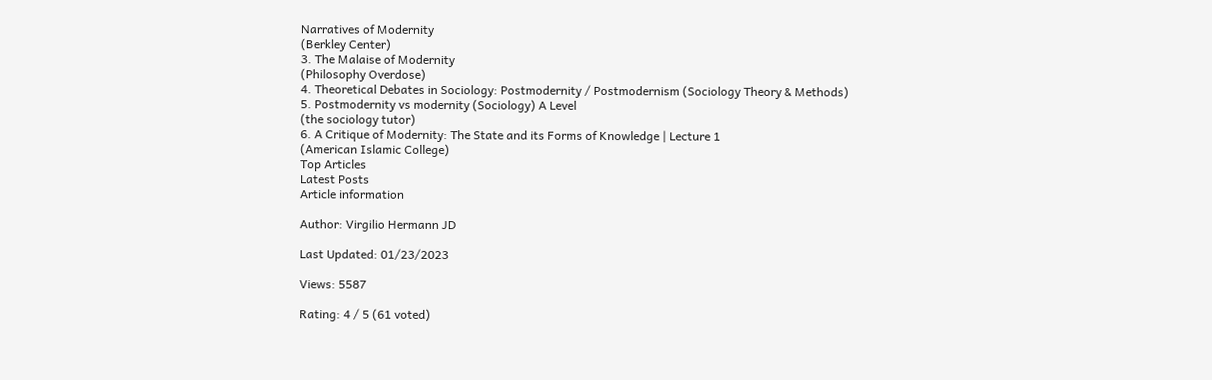Narratives of Modernity
(Berkley Center)
3. The Malaise of Modernity
(Philosophy Overdose)
4. Theoretical Debates in Sociology: Postmodernity / Postmodernism (Sociology Theory & Methods)
5. Postmodernity vs modernity (Sociology) A Level
(the sociology tutor)
6. A Critique of Modernity: The State and its Forms of Knowledge | Lecture 1
(American Islamic College)
Top Articles
Latest Posts
Article information

Author: Virgilio Hermann JD

Last Updated: 01/23/2023

Views: 5587

Rating: 4 / 5 (61 voted)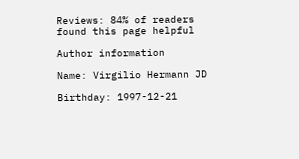Reviews: 84% of readers found this page helpful

Author information

Name: Virgilio Hermann JD

Birthday: 1997-12-21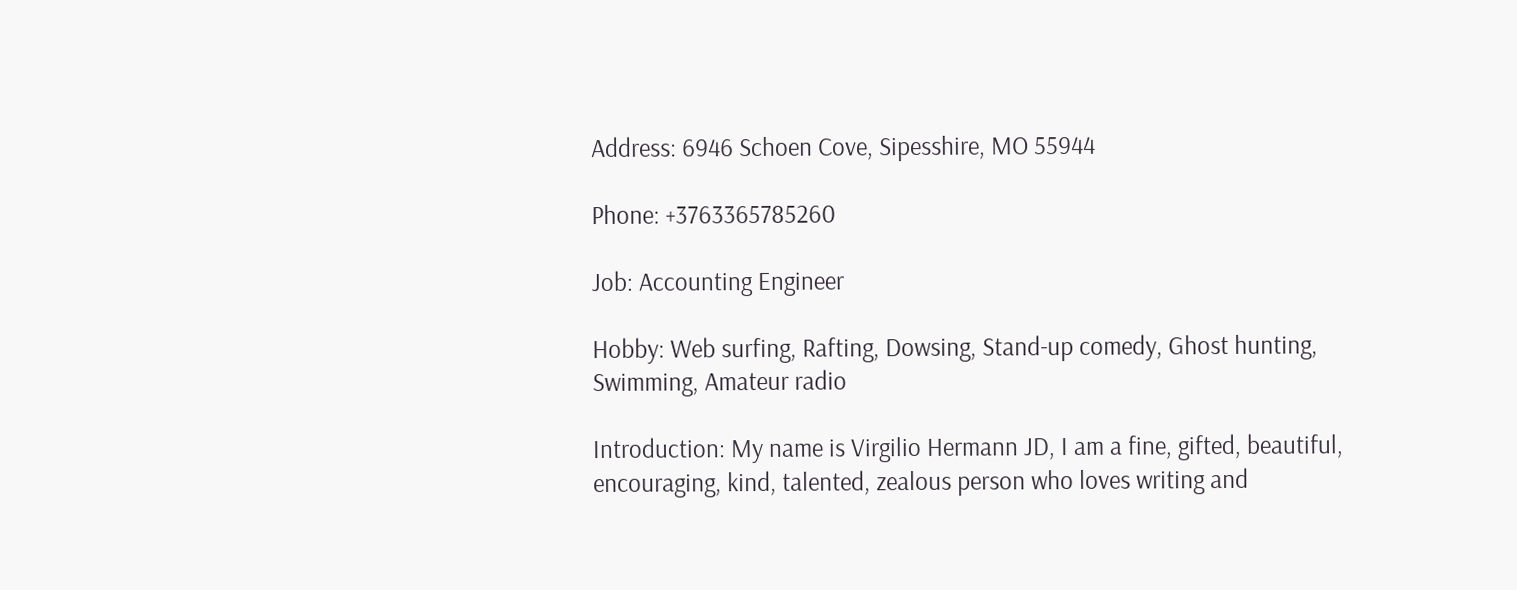Address: 6946 Schoen Cove, Sipesshire, MO 55944

Phone: +3763365785260

Job: Accounting Engineer

Hobby: Web surfing, Rafting, Dowsing, Stand-up comedy, Ghost hunting, Swimming, Amateur radio

Introduction: My name is Virgilio Hermann JD, I am a fine, gifted, beautiful, encouraging, kind, talented, zealous person who loves writing and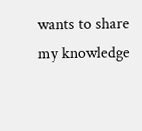wants to share my knowledge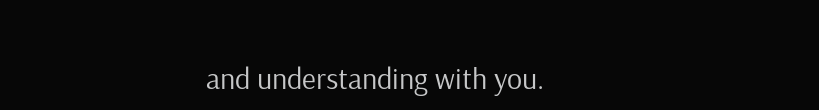and understanding with you.